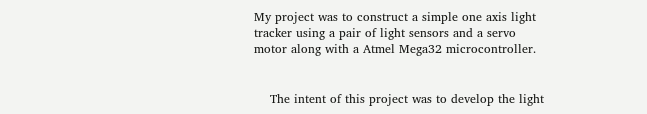My project was to construct a simple one axis light tracker using a pair of light sensors and a servo motor along with a Atmel Mega32 microcontroller.


    The intent of this project was to develop the light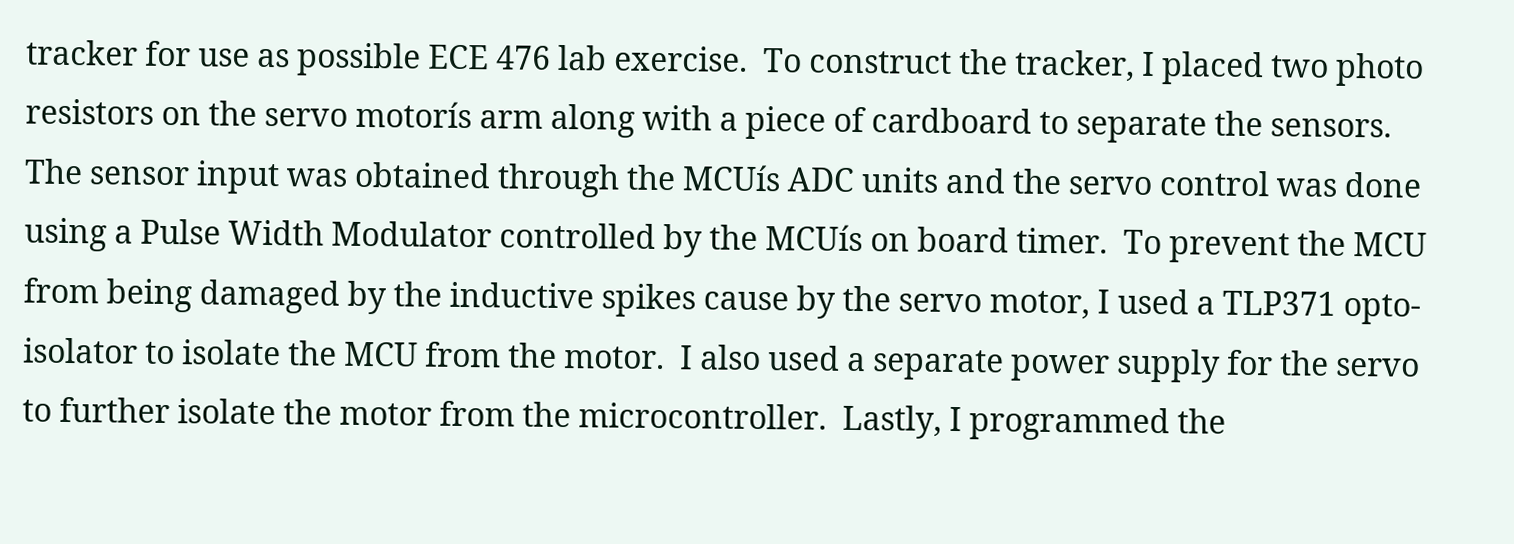tracker for use as possible ECE 476 lab exercise.  To construct the tracker, I placed two photo resistors on the servo motorís arm along with a piece of cardboard to separate the sensors.  The sensor input was obtained through the MCUís ADC units and the servo control was done using a Pulse Width Modulator controlled by the MCUís on board timer.  To prevent the MCU from being damaged by the inductive spikes cause by the servo motor, I used a TLP371 opto-isolator to isolate the MCU from the motor.  I also used a separate power supply for the servo to further isolate the motor from the microcontroller.  Lastly, I programmed the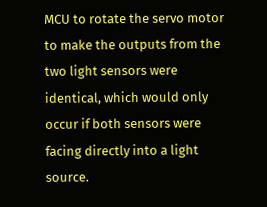MCU to rotate the servo motor to make the outputs from the two light sensors were identical, which would only occur if both sensors were facing directly into a light source.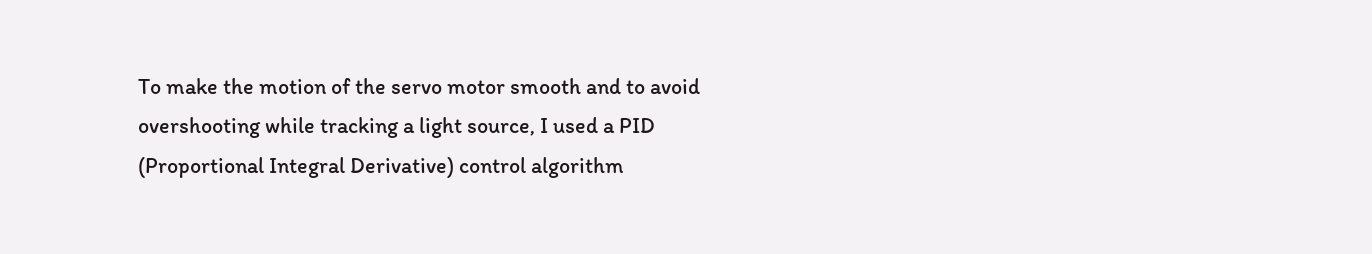To make the motion of the servo motor smooth and to avoid overshooting while tracking a light source, I used a PID (Proportional Integral Derivative) control algorithm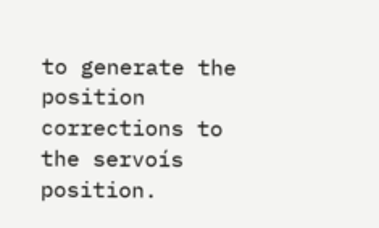to generate the position corrections to the servoís position.